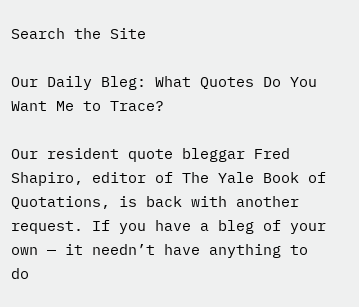Search the Site

Our Daily Bleg: What Quotes Do You Want Me to Trace?

Our resident quote bleggar Fred Shapiro, editor of The Yale Book of Quotations, is back with another request. If you have a bleg of your own — it needn’t have anything to do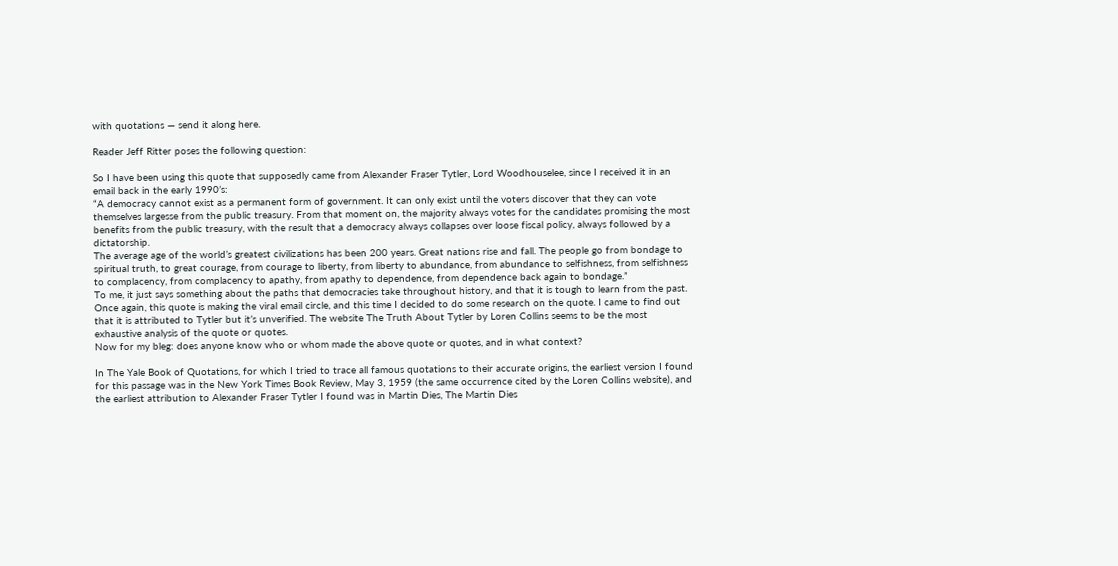with quotations — send it along here.

Reader Jeff Ritter poses the following question:

So I have been using this quote that supposedly came from Alexander Fraser Tytler, Lord Woodhouselee, since I received it in an email back in the early 1990’s:
“A democracy cannot exist as a permanent form of government. It can only exist until the voters discover that they can vote themselves largesse from the public treasury. From that moment on, the majority always votes for the candidates promising the most benefits from the public treasury, with the result that a democracy always collapses over loose fiscal policy, always followed by a dictatorship.
The average age of the world’s greatest civilizations has been 200 years. Great nations rise and fall. The people go from bondage to spiritual truth, to great courage, from courage to liberty, from liberty to abundance, from abundance to selfishness, from selfishness to complacency, from complacency to apathy, from apathy to dependence, from dependence back again to bondage.”
To me, it just says something about the paths that democracies take throughout history, and that it is tough to learn from the past.
Once again, this quote is making the viral email circle, and this time I decided to do some research on the quote. I came to find out that it is attributed to Tytler but it’s unverified. The website The Truth About Tytler by Loren Collins seems to be the most exhaustive analysis of the quote or quotes.
Now for my bleg: does anyone know who or whom made the above quote or quotes, and in what context?

In The Yale Book of Quotations, for which I tried to trace all famous quotations to their accurate origins, the earliest version I found for this passage was in the New York Times Book Review, May 3, 1959 (the same occurrence cited by the Loren Collins website), and the earliest attribution to Alexander Fraser Tytler I found was in Martin Dies, The Martin Dies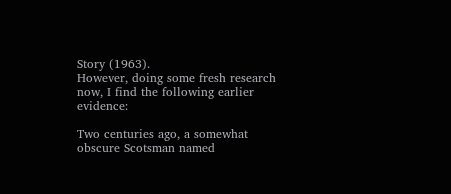Story (1963).
However, doing some fresh research now, I find the following earlier evidence:

Two centuries ago, a somewhat obscure Scotsman named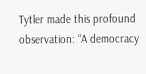Tytler made this profound observation: “A democracy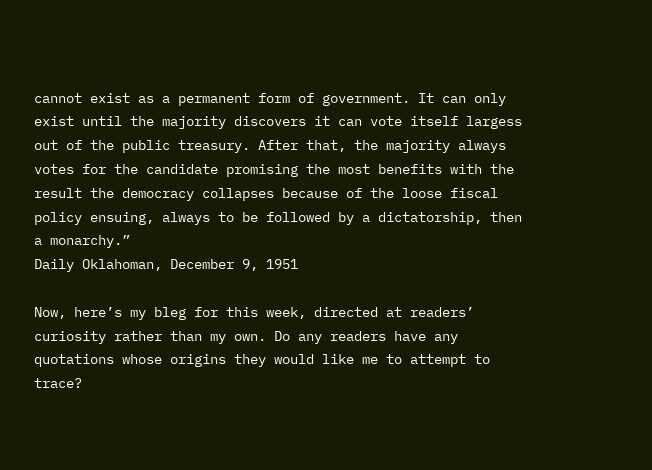cannot exist as a permanent form of government. It can only exist until the majority discovers it can vote itself largess out of the public treasury. After that, the majority always votes for the candidate promising the most benefits with the result the democracy collapses because of the loose fiscal policy ensuing, always to be followed by a dictatorship, then a monarchy.”
Daily Oklahoman, December 9, 1951

Now, here’s my bleg for this week, directed at readers’ curiosity rather than my own. Do any readers have any quotations whose origins they would like me to attempt to trace?